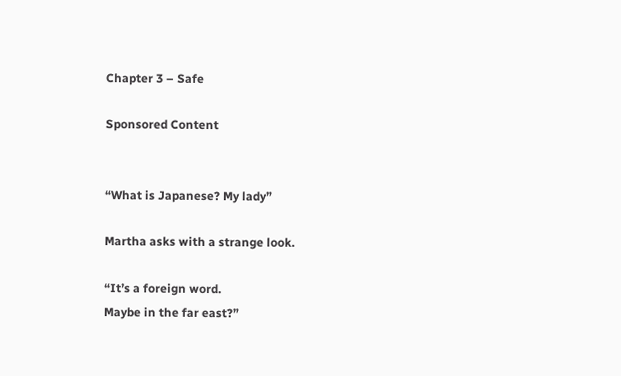Chapter 3 – Safe

Sponsored Content


“What is Japanese? My lady”

Martha asks with a strange look.

“It’s a foreign word.
Maybe in the far east?”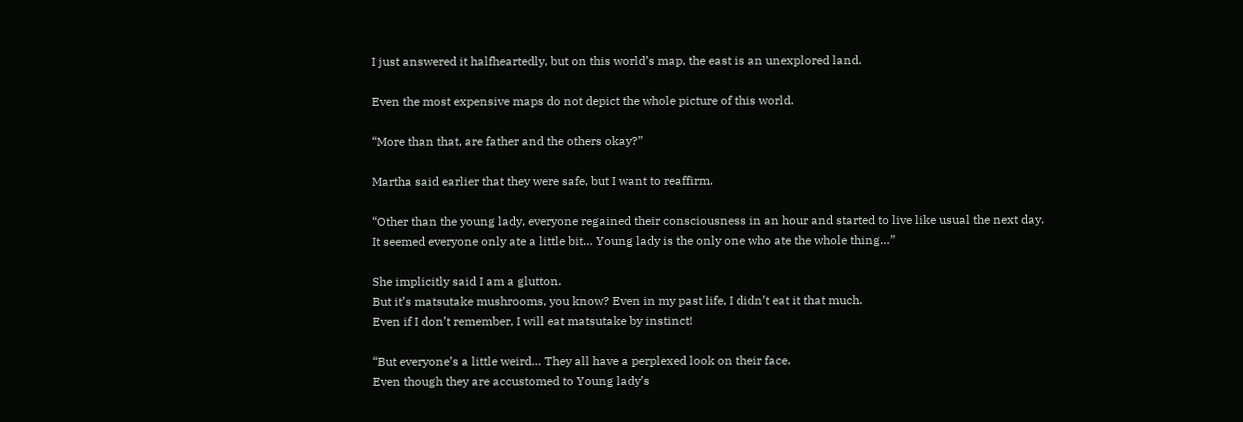I just answered it halfheartedly, but on this world’s map, the east is an unexplored land.

Even the most expensive maps do not depict the whole picture of this world.

“More than that, are father and the others okay?”

Martha said earlier that they were safe, but I want to reaffirm.

“Other than the young lady, everyone regained their consciousness in an hour and started to live like usual the next day.
It seemed everyone only ate a little bit… Young lady is the only one who ate the whole thing…”

She implicitly said I am a glutton.
But it’s matsutake mushrooms, you know? Even in my past life, I didn’t eat it that much.
Even if I don’t remember, I will eat matsutake by instinct!

“But everyone’s a little weird… They all have a perplexed look on their face.
Even though they are accustomed to Young lady’s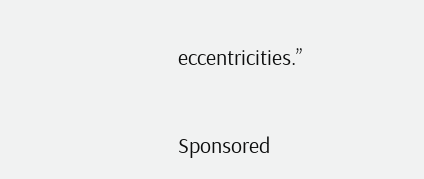eccentricities.”

Sponsored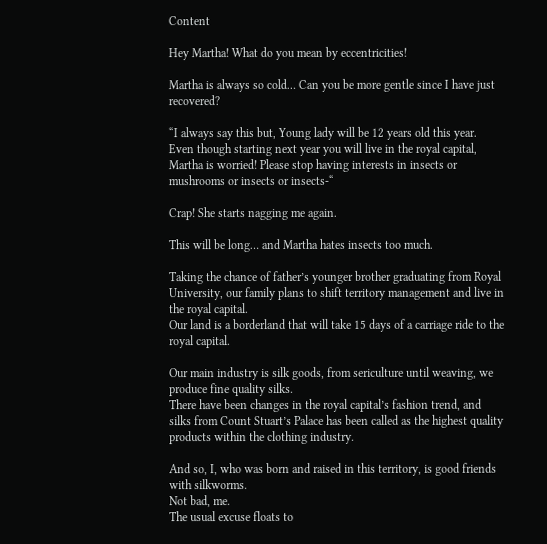Content

Hey Martha! What do you mean by eccentricities!

Martha is always so cold… Can you be more gentle since I have just recovered?

“I always say this but, Young lady will be 12 years old this year.
Even though starting next year you will live in the royal capital, Martha is worried! Please stop having interests in insects or mushrooms or insects or insects-“

Crap! She starts nagging me again.

This will be long… and Martha hates insects too much.

Taking the chance of father’s younger brother graduating from Royal University, our family plans to shift territory management and live in the royal capital.
Our land is a borderland that will take 15 days of a carriage ride to the royal capital.

Our main industry is silk goods, from sericulture until weaving, we produce fine quality silks.
There have been changes in the royal capital’s fashion trend, and silks from Count Stuart’s Palace has been called as the highest quality products within the clothing industry.

And so, I, who was born and raised in this territory, is good friends with silkworms.
Not bad, me.
The usual excuse floats to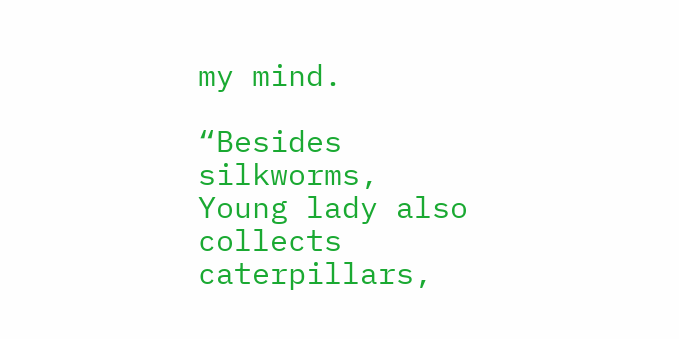my mind.

“Besides silkworms, Young lady also collects caterpillars,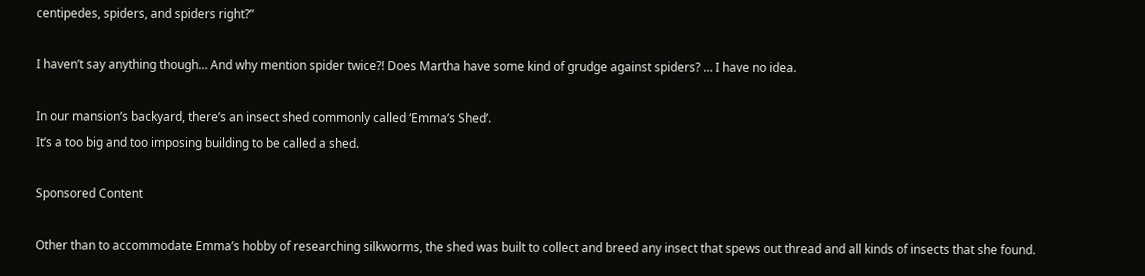centipedes, spiders, and spiders right?”

I haven’t say anything though… And why mention spider twice?! Does Martha have some kind of grudge against spiders? … I have no idea.

In our mansion’s backyard, there’s an insect shed commonly called ‘Emma’s Shed’.
It’s a too big and too imposing building to be called a shed.

Sponsored Content

Other than to accommodate Emma’s hobby of researching silkworms, the shed was built to collect and breed any insect that spews out thread and all kinds of insects that she found.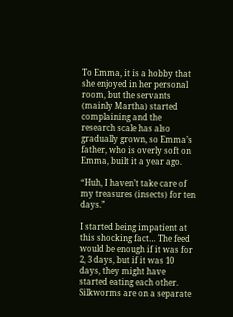To Emma, it is a hobby that she enjoyed in her personal room, but the servants (mainly Martha) started complaining and the research scale has also gradually grown, so Emma’s father, who is overly soft on Emma, built it a year ago.

“Huh, I haven’t take care of my treasures (insects) for ten days.”

I started being impatient at this shocking fact… The feed would be enough if it was for 2, 3 days, but if it was 10 days, they might have started eating each other.
Silkworms are on a separate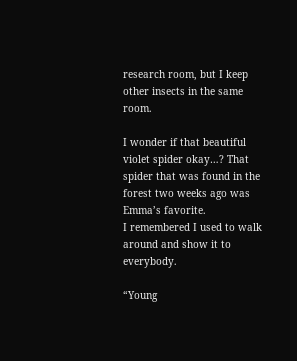research room, but I keep other insects in the same room.

I wonder if that beautiful violet spider okay…? That spider that was found in the forest two weeks ago was Emma’s favorite.
I remembered I used to walk around and show it to everybody.

“Young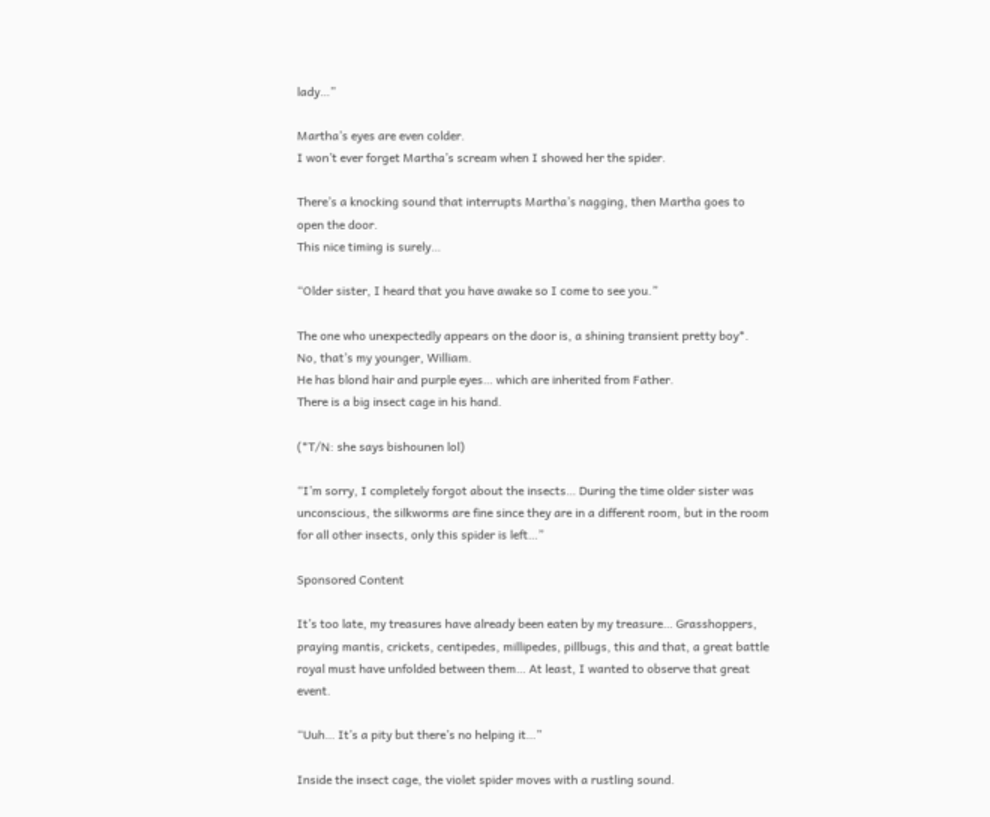lady…”

Martha’s eyes are even colder.
I won’t ever forget Martha’s scream when I showed her the spider.

There’s a knocking sound that interrupts Martha’s nagging, then Martha goes to open the door.
This nice timing is surely…

“Older sister, I heard that you have awake so I come to see you.”

The one who unexpectedly appears on the door is, a shining transient pretty boy*.
No, that’s my younger, William.
He has blond hair and purple eyes… which are inherited from Father.
There is a big insect cage in his hand.

(*T/N: she says bishounen lol)

“I’m sorry, I completely forgot about the insects… During the time older sister was unconscious, the silkworms are fine since they are in a different room, but in the room for all other insects, only this spider is left…”

Sponsored Content

It’s too late, my treasures have already been eaten by my treasure… Grasshoppers, praying mantis, crickets, centipedes, millipedes, pillbugs, this and that, a great battle royal must have unfolded between them… At least, I wanted to observe that great event.

“Uuh… It’s a pity but there’s no helping it…”

Inside the insect cage, the violet spider moves with a rustling sound.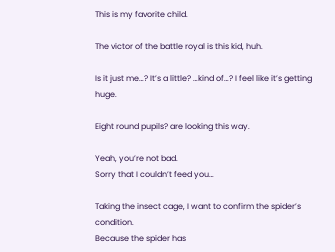This is my favorite child.

The victor of the battle royal is this kid, huh.

Is it just me…? It’s a little? …kind of…? I feel like it’s getting huge.

Eight round pupils? are looking this way.

Yeah, you’re not bad.
Sorry that I couldn’t feed you…

Taking the insect cage, I want to confirm the spider’s condition.
Because the spider has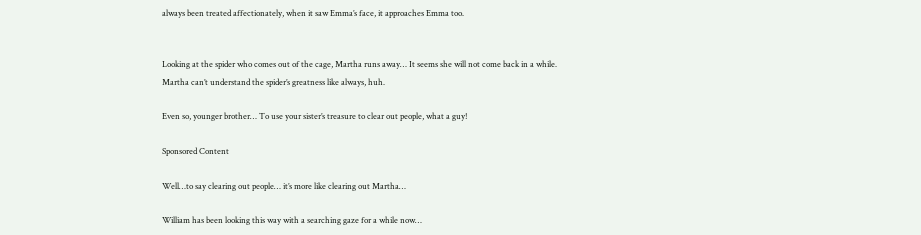always been treated affectionately, when it saw Emma’s face, it approaches Emma too.


Looking at the spider who comes out of the cage, Martha runs away… It seems she will not come back in a while.
Martha can’t understand the spider’s greatness like always, huh.

Even so, younger brother… To use your sister’s treasure to clear out people, what a guy!

Sponsored Content

Well…to say clearing out people… it’s more like clearing out Martha…

William has been looking this way with a searching gaze for a while now…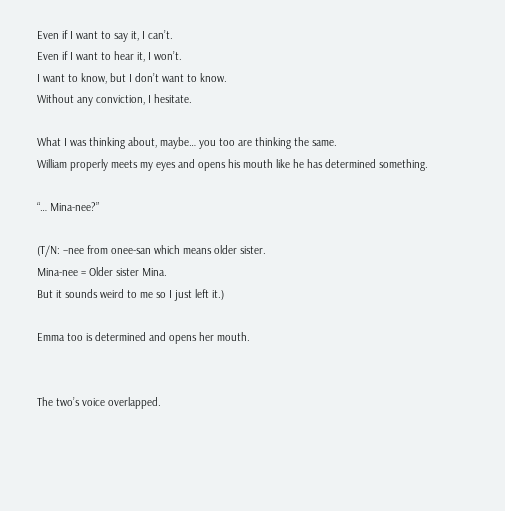Even if I want to say it, I can’t.
Even if I want to hear it, I won’t.
I want to know, but I don’t want to know.
Without any conviction, I hesitate.

What I was thinking about, maybe… you too are thinking the same.
William properly meets my eyes and opens his mouth like he has determined something.

“… Mina-nee?”

(T/N: –nee from onee-san which means older sister.
Mina-nee = Older sister Mina.
But it sounds weird to me so I just left it.)

Emma too is determined and opens her mouth.


The two’s voice overlapped.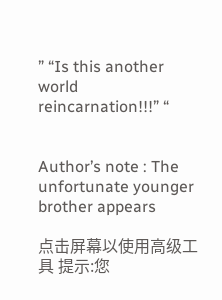” “Is this another world reincarnation!!!” “


Author’s note : The unfortunate younger brother appears

点击屏幕以使用高级工具 提示:您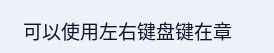可以使用左右键盘键在章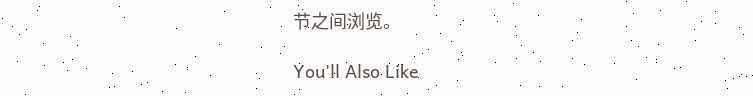节之间浏览。

You'll Also Like